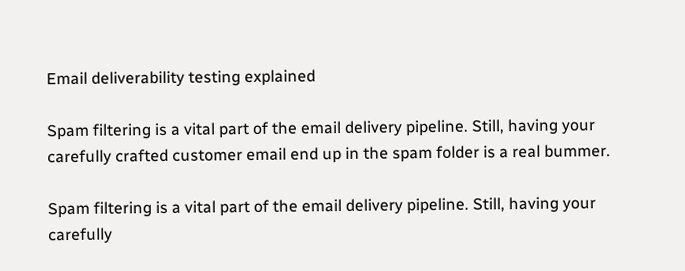Email deliverability testing explained

Spam filtering is a vital part of the email delivery pipeline. Still, having your carefully crafted customer email end up in the spam folder is a real bummer.

Spam filtering is a vital part of the email delivery pipeline. Still, having your carefully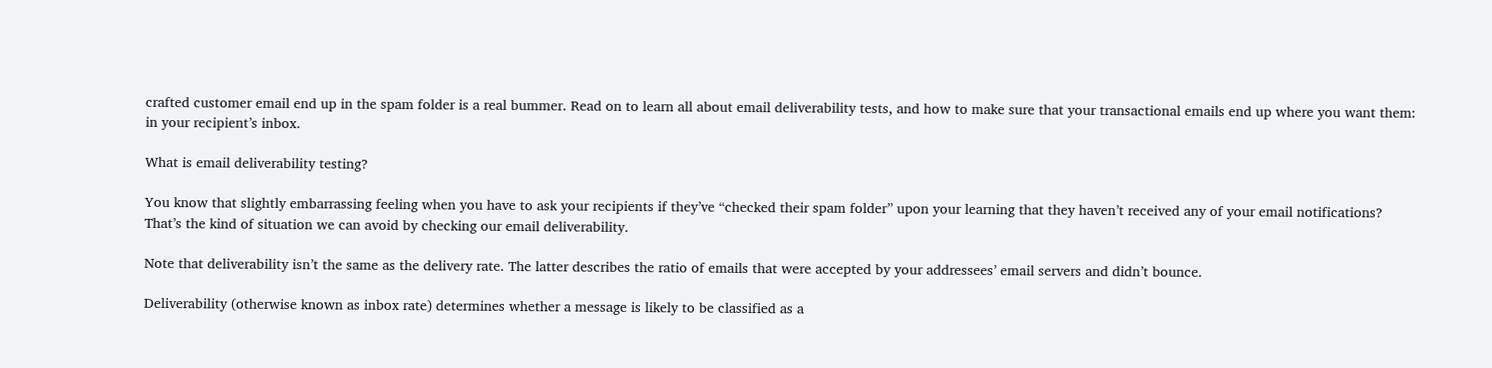crafted customer email end up in the spam folder is a real bummer. Read on to learn all about email deliverability tests, and how to make sure that your transactional emails end up where you want them: in your recipient’s inbox.

What is email deliverability testing?

You know that slightly embarrassing feeling when you have to ask your recipients if they’ve “checked their spam folder” upon your learning that they haven’t received any of your email notifications? That’s the kind of situation we can avoid by checking our email deliverability.

Note that deliverability isn’t the same as the delivery rate. The latter describes the ratio of emails that were accepted by your addressees’ email servers and didn’t bounce.

Deliverability (otherwise known as inbox rate) determines whether a message is likely to be classified as a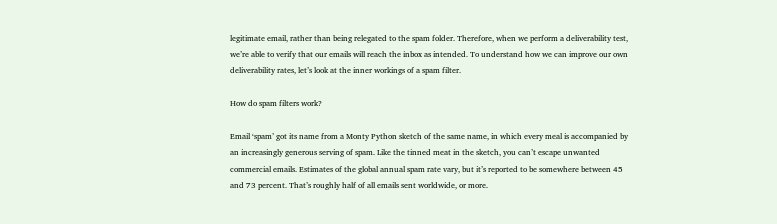legitimate email, rather than being relegated to the spam folder. Therefore, when we perform a deliverability test, we’re able to verify that our emails will reach the inbox as intended. To understand how we can improve our own deliverability rates, let’s look at the inner workings of a spam filter.

How do spam filters work?

Email ‘spam’ got its name from a Monty Python sketch of the same name, in which every meal is accompanied by an increasingly generous serving of spam. Like the tinned meat in the sketch, you can’t escape unwanted commercial emails. Estimates of the global annual spam rate vary, but it’s reported to be somewhere between 45 and 73 percent. That’s roughly half of all emails sent worldwide, or more.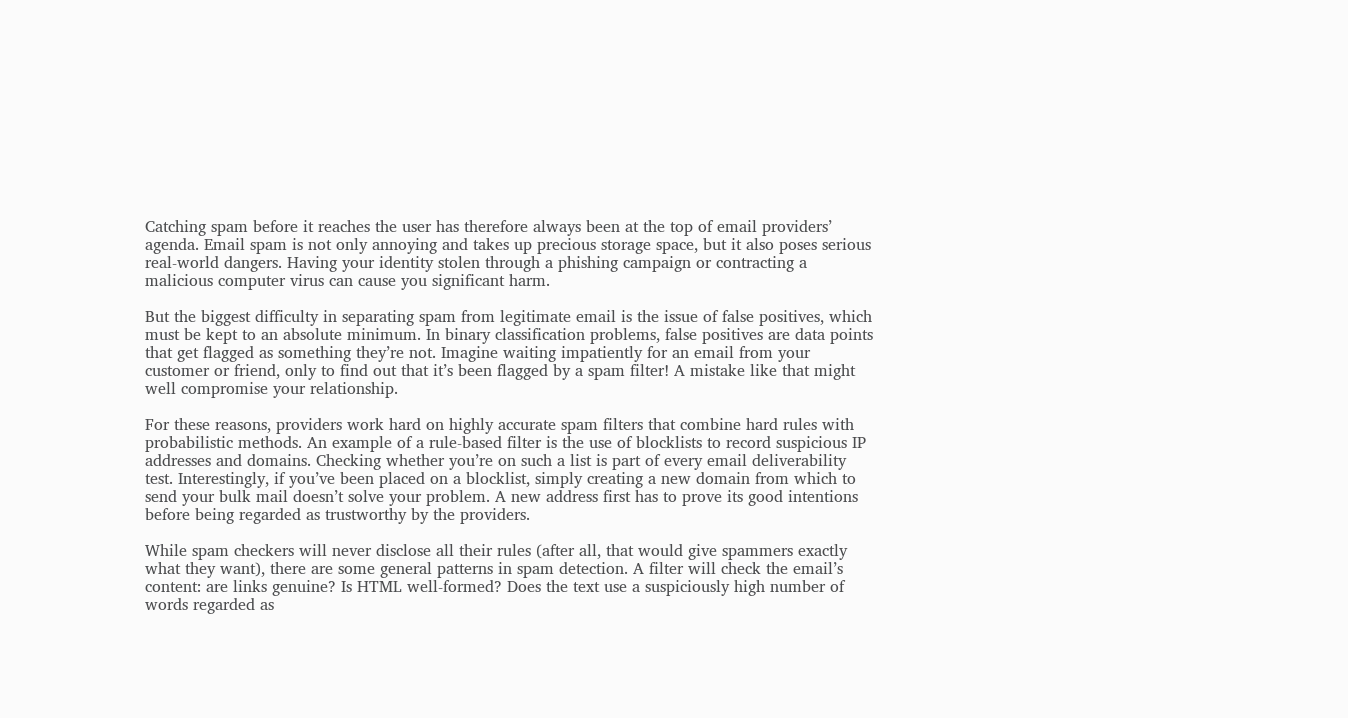Catching spam before it reaches the user has therefore always been at the top of email providers’ agenda. Email spam is not only annoying and takes up precious storage space, but it also poses serious real-world dangers. Having your identity stolen through a phishing campaign or contracting a malicious computer virus can cause you significant harm.

But the biggest difficulty in separating spam from legitimate email is the issue of false positives, which must be kept to an absolute minimum. In binary classification problems, false positives are data points that get flagged as something they’re not. Imagine waiting impatiently for an email from your customer or friend, only to find out that it’s been flagged by a spam filter! A mistake like that might well compromise your relationship.

For these reasons, providers work hard on highly accurate spam filters that combine hard rules with probabilistic methods. An example of a rule-based filter is the use of blocklists to record suspicious IP addresses and domains. Checking whether you’re on such a list is part of every email deliverability test. Interestingly, if you’ve been placed on a blocklist, simply creating a new domain from which to send your bulk mail doesn’t solve your problem. A new address first has to prove its good intentions before being regarded as trustworthy by the providers.

While spam checkers will never disclose all their rules (after all, that would give spammers exactly what they want), there are some general patterns in spam detection. A filter will check the email’s content: are links genuine? Is HTML well-formed? Does the text use a suspiciously high number of words regarded as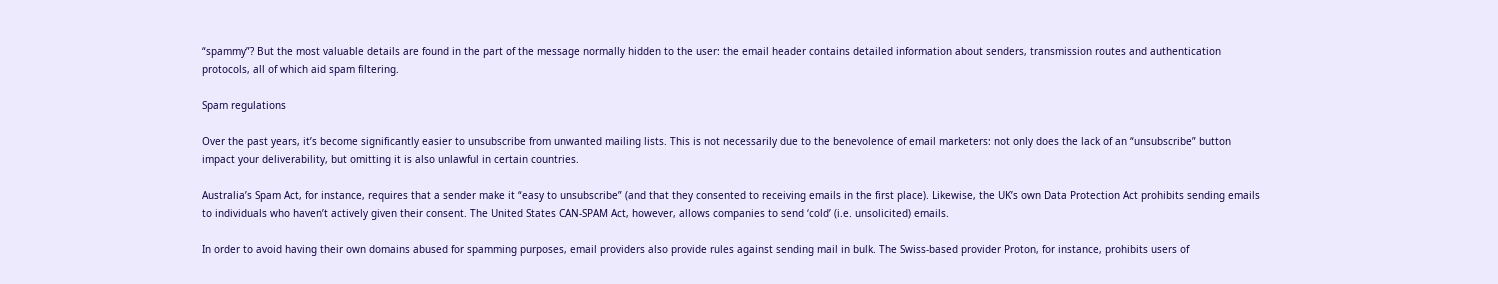“spammy”? But the most valuable details are found in the part of the message normally hidden to the user: the email header contains detailed information about senders, transmission routes and authentication protocols, all of which aid spam filtering.

Spam regulations

Over the past years, it’s become significantly easier to unsubscribe from unwanted mailing lists. This is not necessarily due to the benevolence of email marketers: not only does the lack of an “unsubscribe” button impact your deliverability, but omitting it is also unlawful in certain countries.

Australia’s Spam Act, for instance, requires that a sender make it “easy to unsubscribe” (and that they consented to receiving emails in the first place). Likewise, the UK’s own Data Protection Act prohibits sending emails to individuals who haven’t actively given their consent. The United States CAN-SPAM Act, however, allows companies to send ‘cold’ (i.e. unsolicited) emails.

In order to avoid having their own domains abused for spamming purposes, email providers also provide rules against sending mail in bulk. The Swiss-based provider Proton, for instance, prohibits users of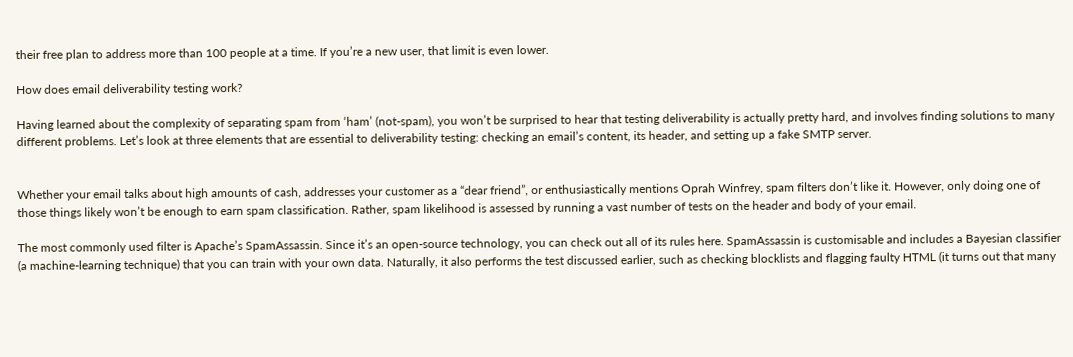their free plan to address more than 100 people at a time. If you’re a new user, that limit is even lower.

How does email deliverability testing work?

Having learned about the complexity of separating spam from ‘ham’ (not-spam), you won’t be surprised to hear that testing deliverability is actually pretty hard, and involves finding solutions to many different problems. Let’s look at three elements that are essential to deliverability testing: checking an email’s content, its header, and setting up a fake SMTP server.


Whether your email talks about high amounts of cash, addresses your customer as a “dear friend”, or enthusiastically mentions Oprah Winfrey, spam filters don’t like it. However, only doing one of those things likely won’t be enough to earn spam classification. Rather, spam likelihood is assessed by running a vast number of tests on the header and body of your email.

The most commonly used filter is Apache’s SpamAssassin. Since it’s an open-source technology, you can check out all of its rules here. SpamAssassin is customisable and includes a Bayesian classifier (a machine-learning technique) that you can train with your own data. Naturally, it also performs the test discussed earlier, such as checking blocklists and flagging faulty HTML (it turns out that many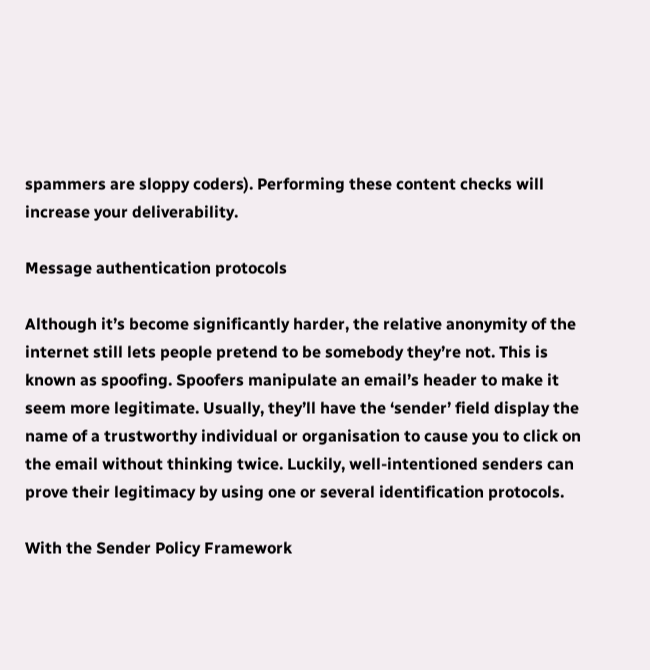spammers are sloppy coders). Performing these content checks will increase your deliverability.

Message authentication protocols

Although it’s become significantly harder, the relative anonymity of the internet still lets people pretend to be somebody they’re not. This is known as spoofing. Spoofers manipulate an email’s header to make it seem more legitimate. Usually, they’ll have the ‘sender’ field display the name of a trustworthy individual or organisation to cause you to click on the email without thinking twice. Luckily, well-intentioned senders can prove their legitimacy by using one or several identification protocols.

With the Sender Policy Framework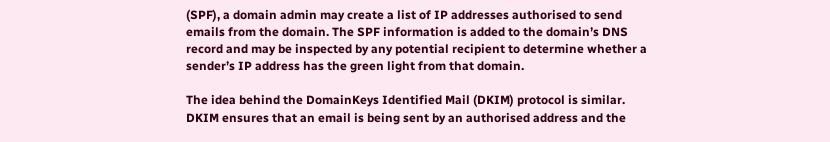(SPF), a domain admin may create a list of IP addresses authorised to send emails from the domain. The SPF information is added to the domain’s DNS record and may be inspected by any potential recipient to determine whether a sender’s IP address has the green light from that domain.

The idea behind the DomainKeys Identified Mail (DKIM) protocol is similar. DKIM ensures that an email is being sent by an authorised address and the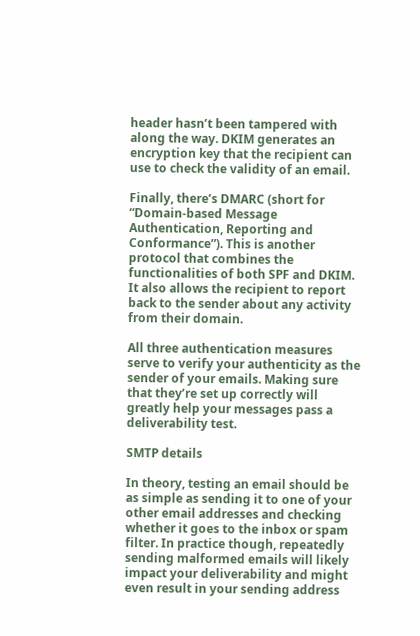header hasn’t been tampered with along the way. DKIM generates an encryption key that the recipient can use to check the validity of an email.

Finally, there’s DMARC (short for “Domain-based Message Authentication, Reporting and Conformance”). This is another protocol that combines the functionalities of both SPF and DKIM. It also allows the recipient to report back to the sender about any activity from their domain.

All three authentication measures serve to verify your authenticity as the sender of your emails. Making sure that they’re set up correctly will greatly help your messages pass a deliverability test.

SMTP details

In theory, testing an email should be as simple as sending it to one of your other email addresses and checking whether it goes to the inbox or spam filter. In practice though, repeatedly sending malformed emails will likely impact your deliverability and might even result in your sending address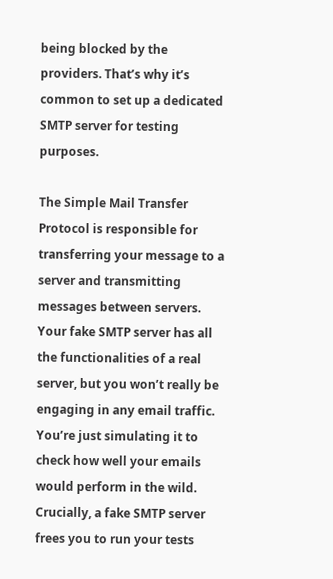being blocked by the providers. That’s why it’s common to set up a dedicated SMTP server for testing purposes.

The Simple Mail Transfer Protocol is responsible for transferring your message to a server and transmitting messages between servers. Your fake SMTP server has all the functionalities of a real server, but you won’t really be engaging in any email traffic. You’re just simulating it to check how well your emails would perform in the wild. Crucially, a fake SMTP server frees you to run your tests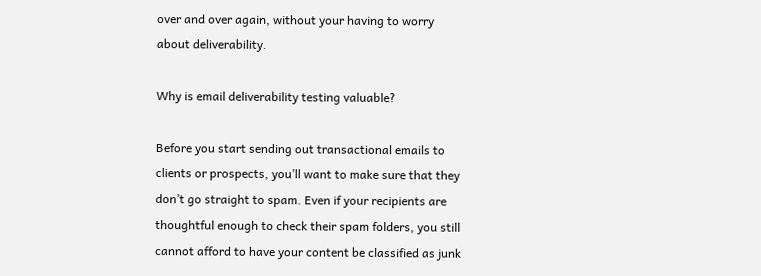over and over again, without your having to worry about deliverability.

Why is email deliverability testing valuable?

Before you start sending out transactional emails to clients or prospects, you’ll want to make sure that they don’t go straight to spam. Even if your recipients are thoughtful enough to check their spam folders, you still cannot afford to have your content be classified as junk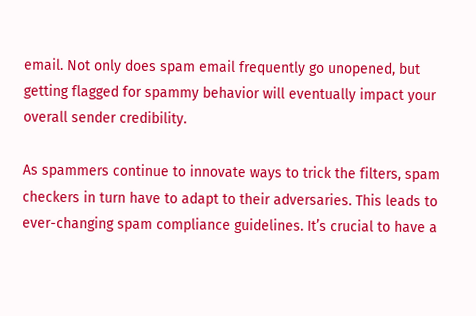email. Not only does spam email frequently go unopened, but getting flagged for spammy behavior will eventually impact your overall sender credibility.

As spammers continue to innovate ways to trick the filters, spam checkers in turn have to adapt to their adversaries. This leads to ever-changing spam compliance guidelines. It’s crucial to have a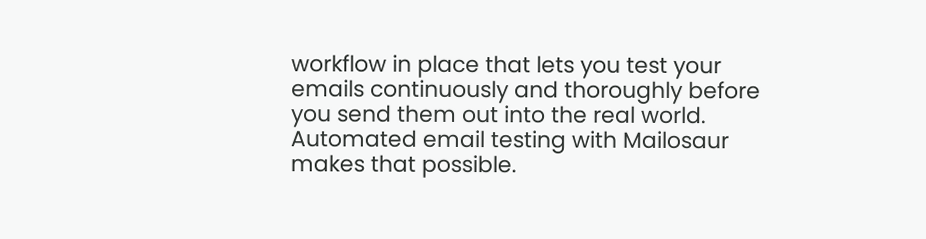workflow in place that lets you test your emails continuously and thoroughly before you send them out into the real world. Automated email testing with Mailosaur makes that possible.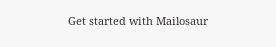Get started with Mailosaur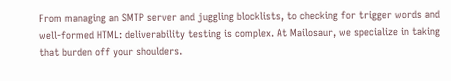From managing an SMTP server and juggling blocklists, to checking for trigger words and well-formed HTML: deliverability testing is complex. At Mailosaur, we specialize in taking that burden off your shoulders.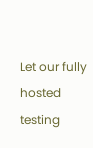Let our fully hosted testing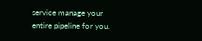service manage your entire pipeline for you.